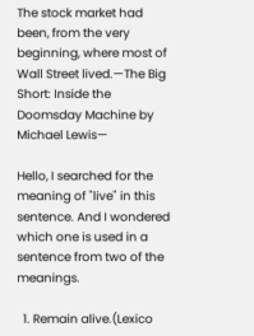The stock market had been, from the very beginning, where most of Wall Street lived.—The Big Short: Inside the Doomsday Machine by Michael Lewis—

Hello, I searched for the meaning of "live" in this sentence. And I wondered which one is used in a sentence from two of the meanings.

  1. Remain alive.(Lexico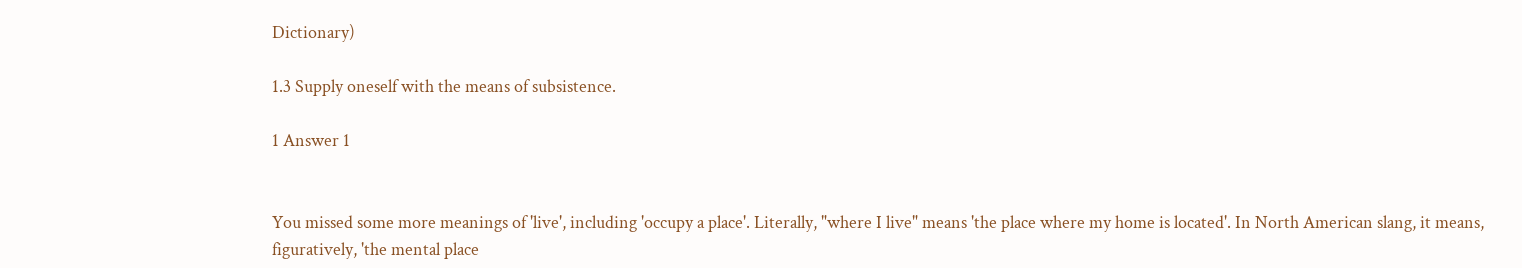Dictionary)

1.3 Supply oneself with the means of subsistence.

1 Answer 1


You missed some more meanings of 'live', including 'occupy a place'. Literally, "where I live" means 'the place where my home is located'. In North American slang, it means, figuratively, 'the mental place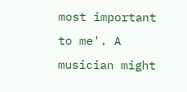most important to me'. A musician might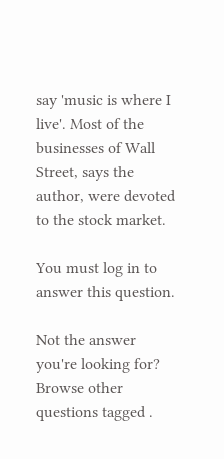say 'music is where I live'. Most of the businesses of Wall Street, says the author, were devoted to the stock market.

You must log in to answer this question.

Not the answer you're looking for? Browse other questions tagged .